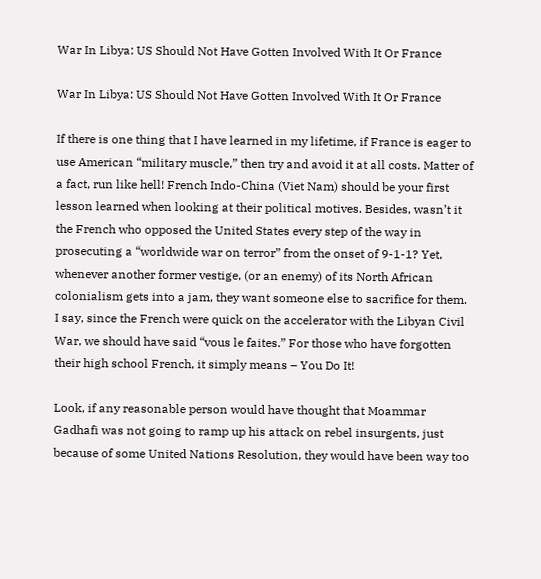War In Libya: US Should Not Have Gotten Involved With It Or France

War In Libya: US Should Not Have Gotten Involved With It Or France

If there is one thing that I have learned in my lifetime, if France is eager to use American “military muscle,” then try and avoid it at all costs. Matter of a fact, run like hell! French Indo-China (Viet Nam) should be your first lesson learned when looking at their political motives. Besides, wasn’t it the French who opposed the United States every step of the way in prosecuting a “worldwide war on terror” from the onset of 9-1-1? Yet, whenever another former vestige, (or an enemy) of its North African colonialism gets into a jam, they want someone else to sacrifice for them. I say, since the French were quick on the accelerator with the Libyan Civil War, we should have said “vous le faites.” For those who have forgotten their high school French, it simply means – You Do It!

Look, if any reasonable person would have thought that Moammar Gadhafi was not going to ramp up his attack on rebel insurgents, just because of some United Nations Resolution, they would have been way too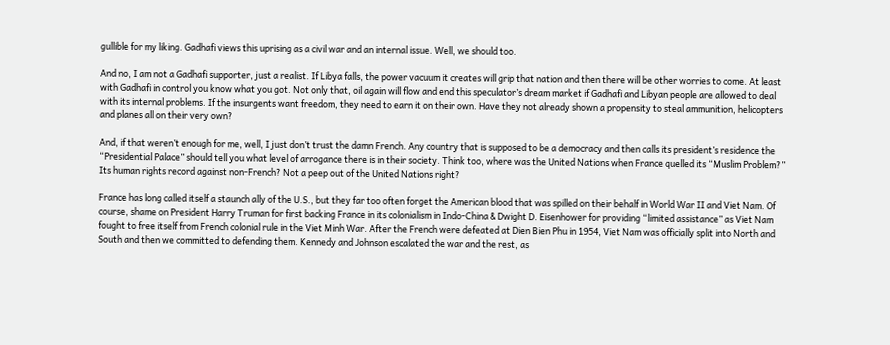gullible for my liking. Gadhafi views this uprising as a civil war and an internal issue. Well, we should too.

And no, I am not a Gadhafi supporter, just a realist. If Libya falls, the power vacuum it creates will grip that nation and then there will be other worries to come. At least with Gadhafi in control you know what you got. Not only that, oil again will flow and end this speculator’s dream market if Gadhafi and Libyan people are allowed to deal with its internal problems. If the insurgents want freedom, they need to earn it on their own. Have they not already shown a propensity to steal ammunition, helicopters and planes all on their very own?

And, if that weren’t enough for me, well, I just don’t trust the damn French. Any country that is supposed to be a democracy and then calls its president’s residence the “Presidential Palace” should tell you what level of arrogance there is in their society. Think too, where was the United Nations when France quelled its “Muslim Problem?” Its human rights record against non-French? Not a peep out of the United Nations right?

France has long called itself a staunch ally of the U.S., but they far too often forget the American blood that was spilled on their behalf in World War II and Viet Nam. Of course, shame on President Harry Truman for first backing France in its colonialism in Indo-China & Dwight D. Eisenhower for providing “limited assistance” as Viet Nam fought to free itself from French colonial rule in the Viet Minh War. After the French were defeated at Dien Bien Phu in 1954, Viet Nam was officially split into North and South and then we committed to defending them. Kennedy and Johnson escalated the war and the rest, as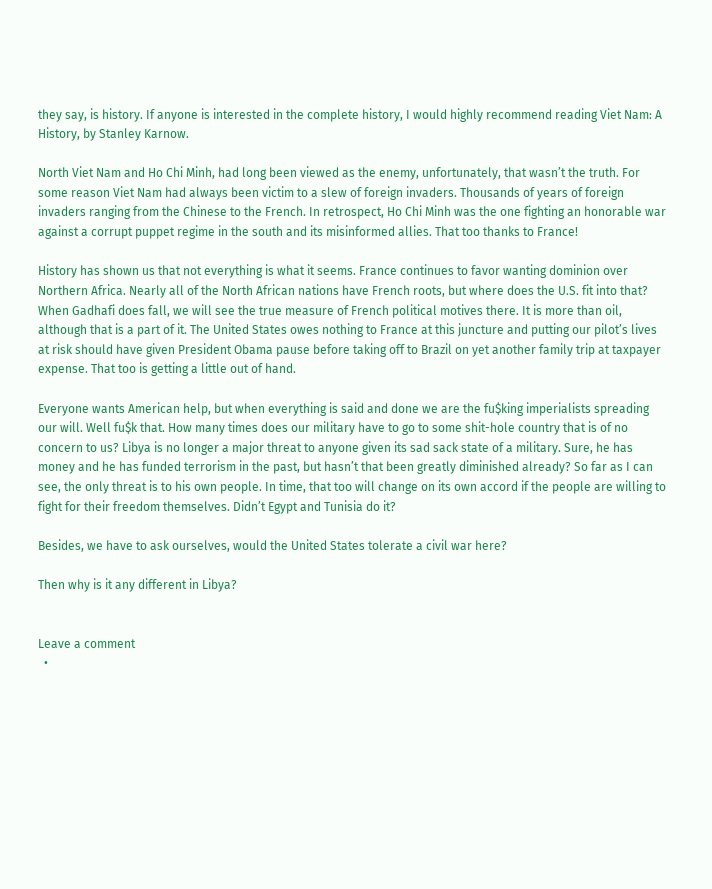they say, is history. If anyone is interested in the complete history, I would highly recommend reading Viet Nam: A History, by Stanley Karnow.

North Viet Nam and Ho Chi Minh, had long been viewed as the enemy, unfortunately, that wasn’t the truth. For some reason Viet Nam had always been victim to a slew of foreign invaders. Thousands of years of foreign invaders ranging from the Chinese to the French. In retrospect, Ho Chi Minh was the one fighting an honorable war against a corrupt puppet regime in the south and its misinformed allies. That too thanks to France!

History has shown us that not everything is what it seems. France continues to favor wanting dominion over Northern Africa. Nearly all of the North African nations have French roots, but where does the U.S. fit into that? When Gadhafi does fall, we will see the true measure of French political motives there. It is more than oil, although that is a part of it. The United States owes nothing to France at this juncture and putting our pilot’s lives at risk should have given President Obama pause before taking off to Brazil on yet another family trip at taxpayer expense. That too is getting a little out of hand.

Everyone wants American help, but when everything is said and done we are the fu$king imperialists spreading our will. Well fu$k that. How many times does our military have to go to some shit-hole country that is of no concern to us? Libya is no longer a major threat to anyone given its sad sack state of a military. Sure, he has money and he has funded terrorism in the past, but hasn’t that been greatly diminished already? So far as I can see, the only threat is to his own people. In time, that too will change on its own accord if the people are willing to fight for their freedom themselves. Didn’t Egypt and Tunisia do it?

Besides, we have to ask ourselves, would the United States tolerate a civil war here?

Then why is it any different in Libya?


Leave a comment
  •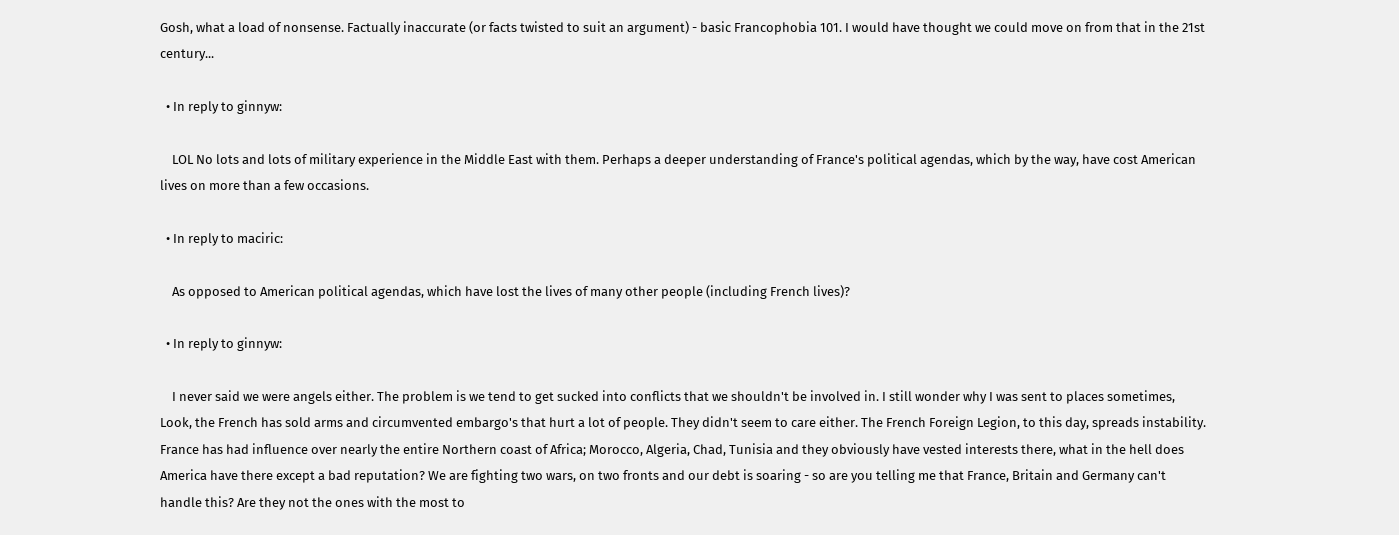Gosh, what a load of nonsense. Factually inaccurate (or facts twisted to suit an argument) - basic Francophobia 101. I would have thought we could move on from that in the 21st century...

  • In reply to ginnyw:

    LOL No lots and lots of military experience in the Middle East with them. Perhaps a deeper understanding of France's political agendas, which by the way, have cost American lives on more than a few occasions.

  • In reply to maciric:

    As opposed to American political agendas, which have lost the lives of many other people (including French lives)?

  • In reply to ginnyw:

    I never said we were angels either. The problem is we tend to get sucked into conflicts that we shouldn't be involved in. I still wonder why I was sent to places sometimes, Look, the French has sold arms and circumvented embargo's that hurt a lot of people. They didn't seem to care either. The French Foreign Legion, to this day, spreads instability. France has had influence over nearly the entire Northern coast of Africa; Morocco, Algeria, Chad, Tunisia and they obviously have vested interests there, what in the hell does America have there except a bad reputation? We are fighting two wars, on two fronts and our debt is soaring - so are you telling me that France, Britain and Germany can't handle this? Are they not the ones with the most to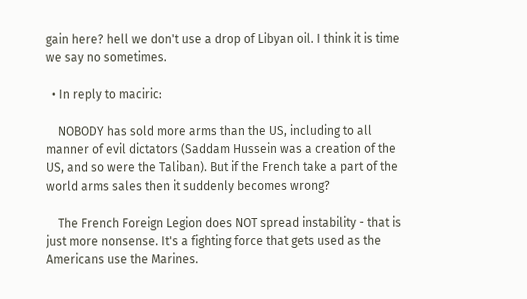gain here? hell we don't use a drop of Libyan oil. I think it is time we say no sometimes.

  • In reply to maciric:

    NOBODY has sold more arms than the US, including to all manner of evil dictators (Saddam Hussein was a creation of the US, and so were the Taliban). But if the French take a part of the world arms sales then it suddenly becomes wrong?

    The French Foreign Legion does NOT spread instability - that is just more nonsense. It's a fighting force that gets used as the Americans use the Marines.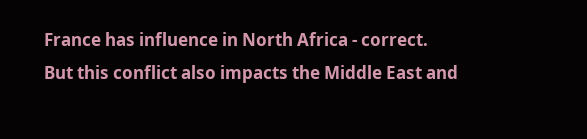France has influence in North Africa - correct. But this conflict also impacts the Middle East and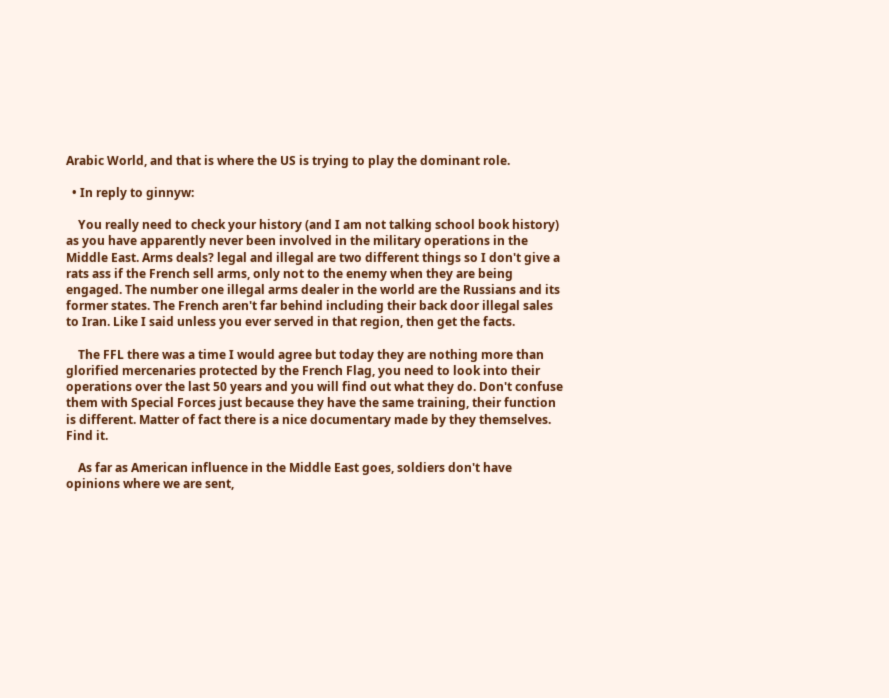Arabic World, and that is where the US is trying to play the dominant role.

  • In reply to ginnyw:

    You really need to check your history (and I am not talking school book history) as you have apparently never been involved in the military operations in the Middle East. Arms deals? legal and illegal are two different things so I don't give a rats ass if the French sell arms, only not to the enemy when they are being engaged. The number one illegal arms dealer in the world are the Russians and its former states. The French aren't far behind including their back door illegal sales to Iran. Like I said unless you ever served in that region, then get the facts.

    The FFL there was a time I would agree but today they are nothing more than glorified mercenaries protected by the French Flag, you need to look into their operations over the last 50 years and you will find out what they do. Don't confuse them with Special Forces just because they have the same training, their function is different. Matter of fact there is a nice documentary made by they themselves. Find it.

    As far as American influence in the Middle East goes, soldiers don't have opinions where we are sent,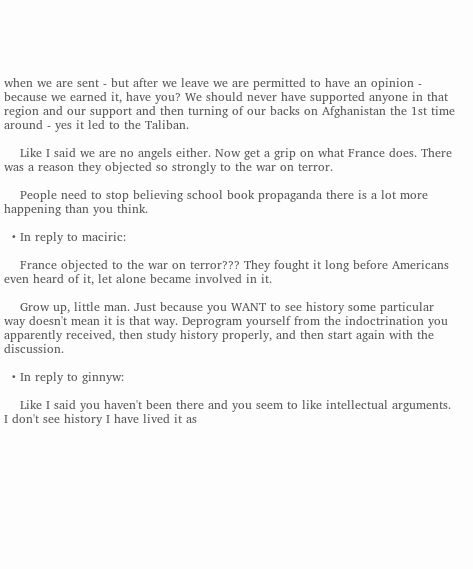when we are sent - but after we leave we are permitted to have an opinion - because we earned it, have you? We should never have supported anyone in that region and our support and then turning of our backs on Afghanistan the 1st time around - yes it led to the Taliban.

    Like I said we are no angels either. Now get a grip on what France does. There was a reason they objected so strongly to the war on terror.

    People need to stop believing school book propaganda there is a lot more happening than you think.

  • In reply to maciric:

    France objected to the war on terror??? They fought it long before Americans even heard of it, let alone became involved in it.

    Grow up, little man. Just because you WANT to see history some particular way doesn't mean it is that way. Deprogram yourself from the indoctrination you apparently received, then study history properly, and then start again with the discussion.

  • In reply to ginnyw:

    Like I said you haven't been there and you seem to like intellectual arguments. I don't see history I have lived it as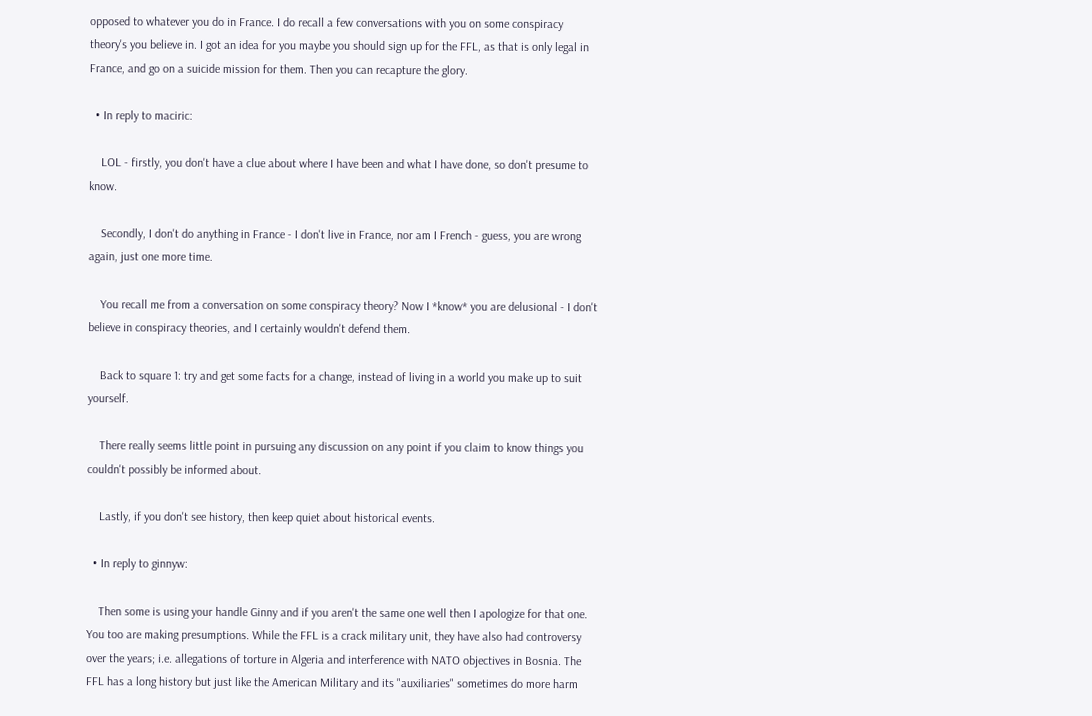opposed to whatever you do in France. I do recall a few conversations with you on some conspiracy theory's you believe in. I got an idea for you maybe you should sign up for the FFL, as that is only legal in France, and go on a suicide mission for them. Then you can recapture the glory.

  • In reply to maciric:

    LOL - firstly, you don't have a clue about where I have been and what I have done, so don't presume to know.

    Secondly, I don't do anything in France - I don't live in France, nor am I French - guess, you are wrong again, just one more time.

    You recall me from a conversation on some conspiracy theory? Now I *know* you are delusional - I don't believe in conspiracy theories, and I certainly wouldn't defend them.

    Back to square 1: try and get some facts for a change, instead of living in a world you make up to suit yourself.

    There really seems little point in pursuing any discussion on any point if you claim to know things you couldn't possibly be informed about.

    Lastly, if you don't see history, then keep quiet about historical events.

  • In reply to ginnyw:

    Then some is using your handle Ginny and if you aren't the same one well then I apologize for that one. You too are making presumptions. While the FFL is a crack military unit, they have also had controversy over the years; i.e. allegations of torture in Algeria and interference with NATO objectives in Bosnia. The FFL has a long history but just like the American Military and its "auxiliaries" sometimes do more harm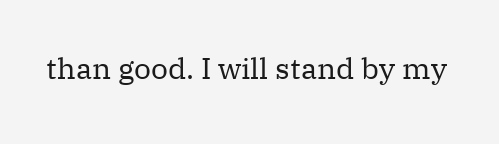than good. I will stand by my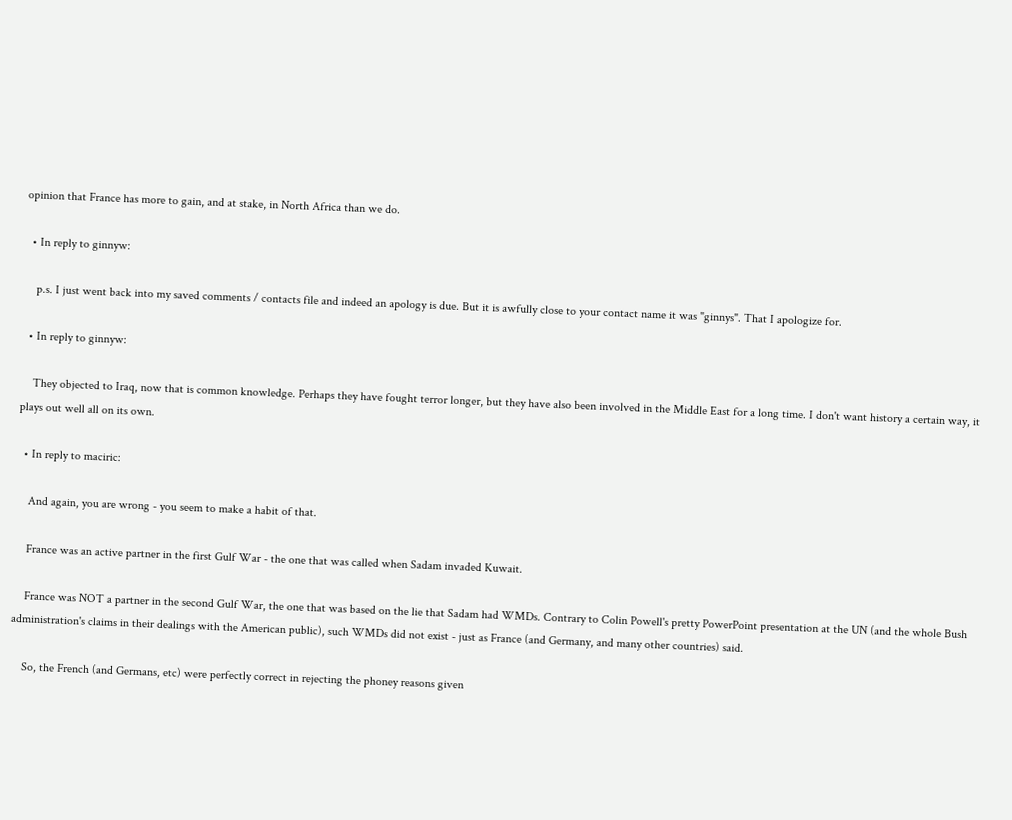opinion that France has more to gain, and at stake, in North Africa than we do.

  • In reply to ginnyw:

    p.s. I just went back into my saved comments / contacts file and indeed an apology is due. But it is awfully close to your contact name it was "ginnys". That I apologize for.

  • In reply to ginnyw:

    They objected to Iraq, now that is common knowledge. Perhaps they have fought terror longer, but they have also been involved in the Middle East for a long time. I don't want history a certain way, it plays out well all on its own.

  • In reply to maciric:

    And again, you are wrong - you seem to make a habit of that.

    France was an active partner in the first Gulf War - the one that was called when Sadam invaded Kuwait.

    France was NOT a partner in the second Gulf War, the one that was based on the lie that Sadam had WMDs. Contrary to Colin Powell's pretty PowerPoint presentation at the UN (and the whole Bush administration's claims in their dealings with the American public), such WMDs did not exist - just as France (and Germany, and many other countries) said.

    So, the French (and Germans, etc) were perfectly correct in rejecting the phoney reasons given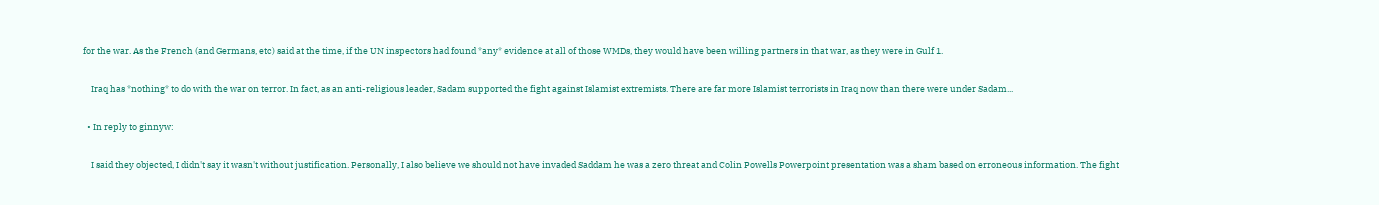for the war. As the French (and Germans, etc) said at the time, if the UN inspectors had found *any* evidence at all of those WMDs, they would have been willing partners in that war, as they were in Gulf 1.

    Iraq has *nothing* to do with the war on terror. In fact, as an anti-religious leader, Sadam supported the fight against Islamist extremists. There are far more Islamist terrorists in Iraq now than there were under Sadam...

  • In reply to ginnyw:

    I said they objected, I didn't say it wasn't without justification. Personally, I also believe we should not have invaded Saddam he was a zero threat and Colin Powells Powerpoint presentation was a sham based on erroneous information. The fight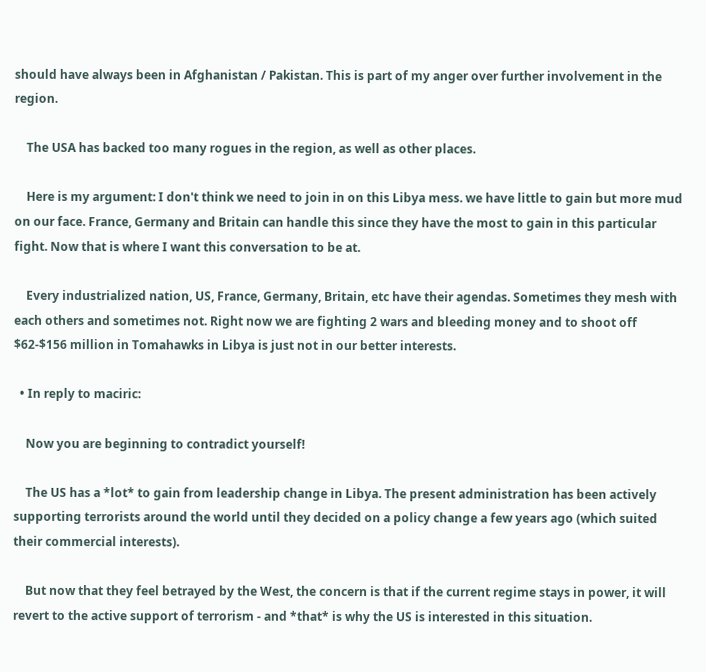should have always been in Afghanistan / Pakistan. This is part of my anger over further involvement in the region.

    The USA has backed too many rogues in the region, as well as other places.

    Here is my argument: I don't think we need to join in on this Libya mess. we have little to gain but more mud on our face. France, Germany and Britain can handle this since they have the most to gain in this particular fight. Now that is where I want this conversation to be at.

    Every industrialized nation, US, France, Germany, Britain, etc have their agendas. Sometimes they mesh with each others and sometimes not. Right now we are fighting 2 wars and bleeding money and to shoot off $62-$156 million in Tomahawks in Libya is just not in our better interests.

  • In reply to maciric:

    Now you are beginning to contradict yourself!

    The US has a *lot* to gain from leadership change in Libya. The present administration has been actively supporting terrorists around the world until they decided on a policy change a few years ago (which suited their commercial interests).

    But now that they feel betrayed by the West, the concern is that if the current regime stays in power, it will revert to the active support of terrorism - and *that* is why the US is interested in this situation.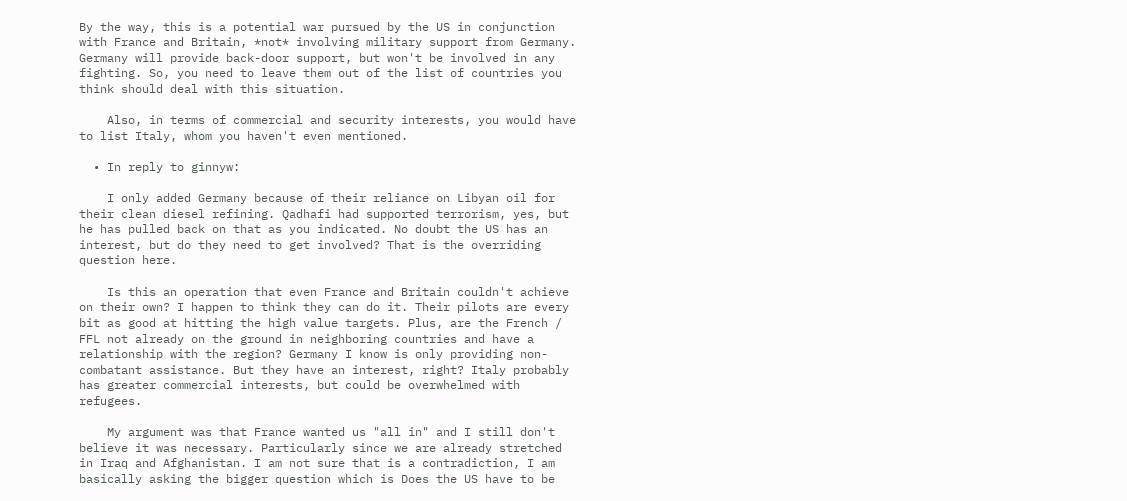By the way, this is a potential war pursued by the US in conjunction with France and Britain, *not* involving military support from Germany. Germany will provide back-door support, but won't be involved in any fighting. So, you need to leave them out of the list of countries you think should deal with this situation.

    Also, in terms of commercial and security interests, you would have to list Italy, whom you haven't even mentioned.

  • In reply to ginnyw:

    I only added Germany because of their reliance on Libyan oil for their clean diesel refining. Qadhafi had supported terrorism, yes, but he has pulled back on that as you indicated. No doubt the US has an interest, but do they need to get involved? That is the overriding question here.

    Is this an operation that even France and Britain couldn't achieve on their own? I happen to think they can do it. Their pilots are every bit as good at hitting the high value targets. Plus, are the French / FFL not already on the ground in neighboring countries and have a relationship with the region? Germany I know is only providing non-combatant assistance. But they have an interest, right? Italy probably has greater commercial interests, but could be overwhelmed with refugees.

    My argument was that France wanted us "all in" and I still don't believe it was necessary. Particularly since we are already stretched in Iraq and Afghanistan. I am not sure that is a contradiction, I am basically asking the bigger question which is Does the US have to be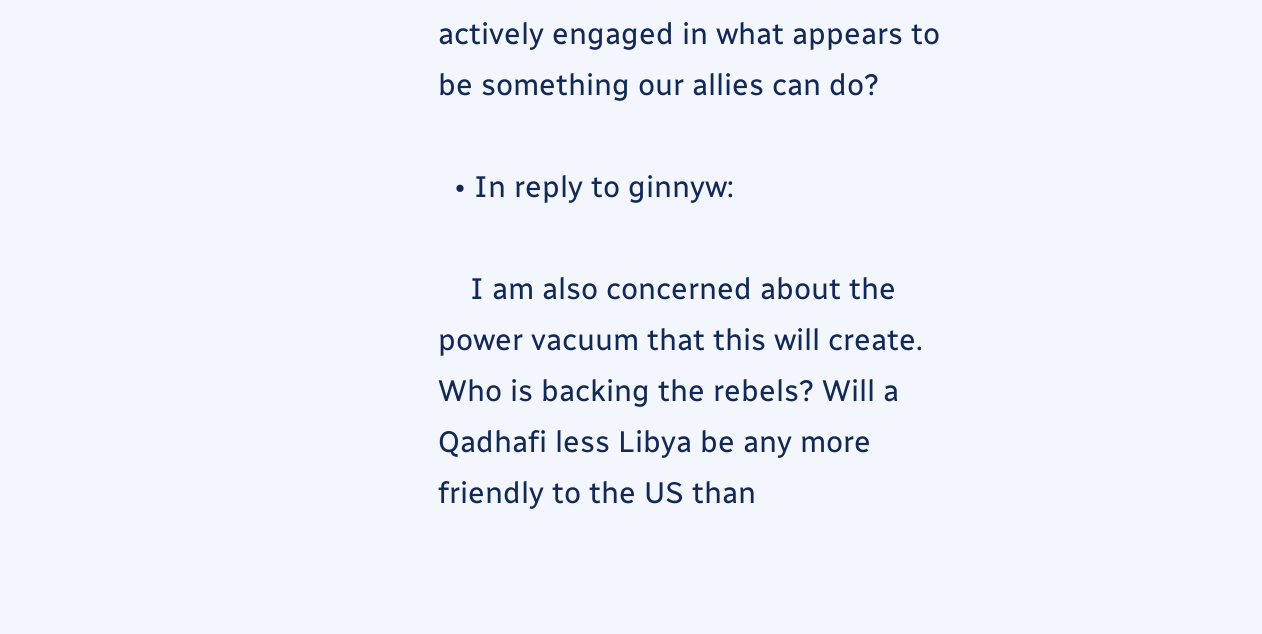actively engaged in what appears to be something our allies can do?

  • In reply to ginnyw:

    I am also concerned about the power vacuum that this will create. Who is backing the rebels? Will a Qadhafi less Libya be any more friendly to the US than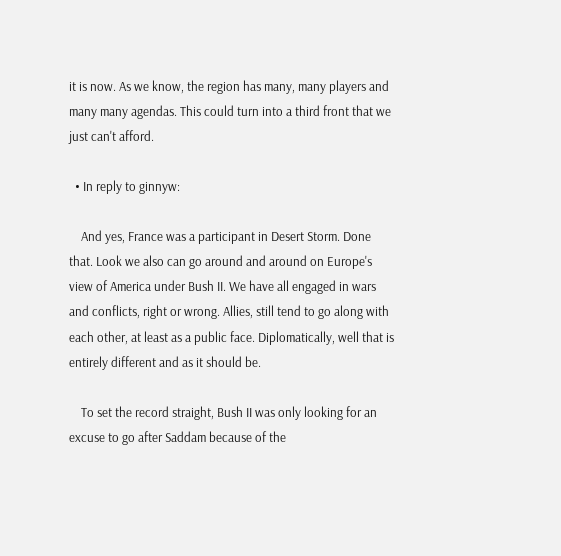it is now. As we know, the region has many, many players and many many agendas. This could turn into a third front that we just can't afford.

  • In reply to ginnyw:

    And yes, France was a participant in Desert Storm. Done that. Look we also can go around and around on Europe's view of America under Bush II. We have all engaged in wars and conflicts, right or wrong. Allies, still tend to go along with each other, at least as a public face. Diplomatically, well that is entirely different and as it should be.

    To set the record straight, Bush II was only looking for an excuse to go after Saddam because of the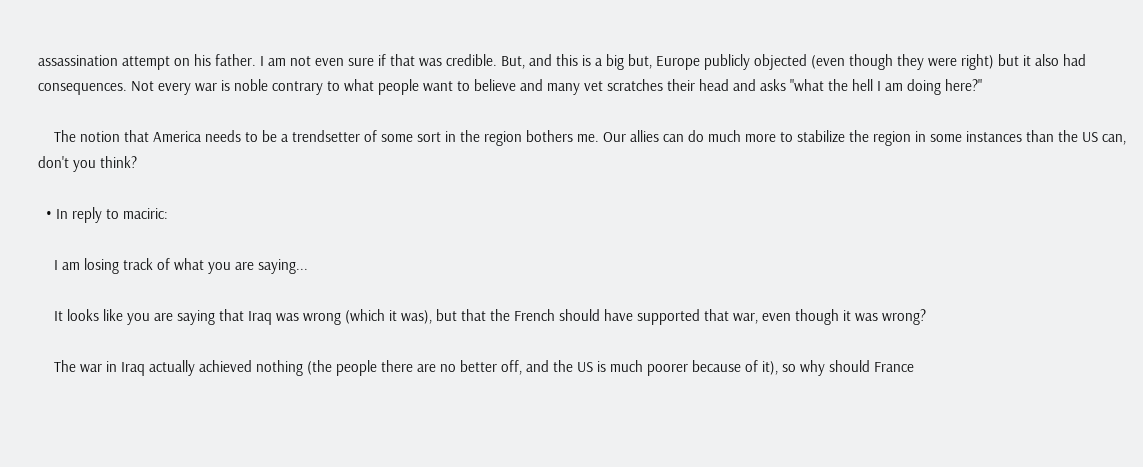assassination attempt on his father. I am not even sure if that was credible. But, and this is a big but, Europe publicly objected (even though they were right) but it also had consequences. Not every war is noble contrary to what people want to believe and many vet scratches their head and asks "what the hell I am doing here?"

    The notion that America needs to be a trendsetter of some sort in the region bothers me. Our allies can do much more to stabilize the region in some instances than the US can, don't you think?

  • In reply to maciric:

    I am losing track of what you are saying...

    It looks like you are saying that Iraq was wrong (which it was), but that the French should have supported that war, even though it was wrong?

    The war in Iraq actually achieved nothing (the people there are no better off, and the US is much poorer because of it), so why should France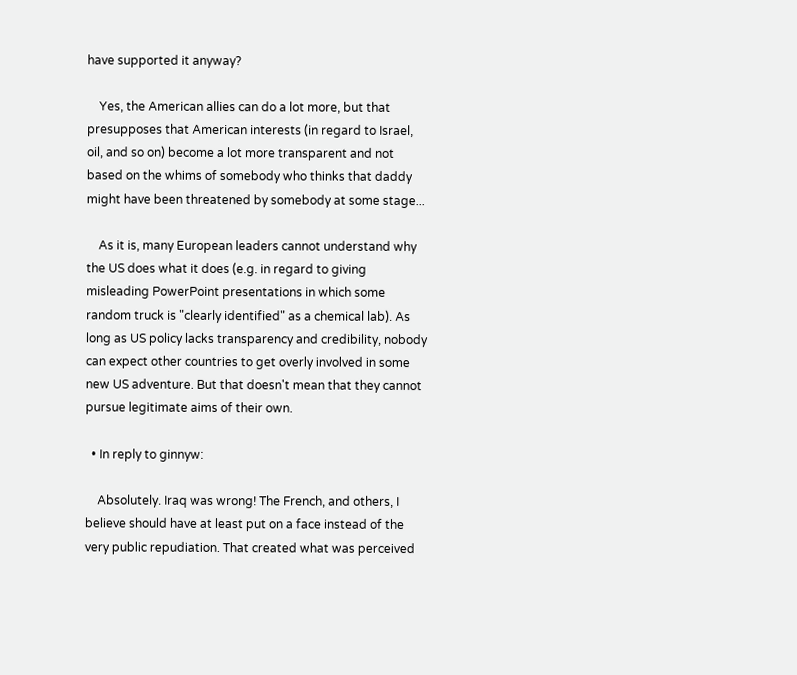have supported it anyway?

    Yes, the American allies can do a lot more, but that presupposes that American interests (in regard to Israel, oil, and so on) become a lot more transparent and not based on the whims of somebody who thinks that daddy might have been threatened by somebody at some stage...

    As it is, many European leaders cannot understand why the US does what it does (e.g. in regard to giving misleading PowerPoint presentations in which some random truck is "clearly identified" as a chemical lab). As long as US policy lacks transparency and credibility, nobody can expect other countries to get overly involved in some new US adventure. But that doesn't mean that they cannot pursue legitimate aims of their own.

  • In reply to ginnyw:

    Absolutely. Iraq was wrong! The French, and others, I believe should have at least put on a face instead of the very public repudiation. That created what was perceived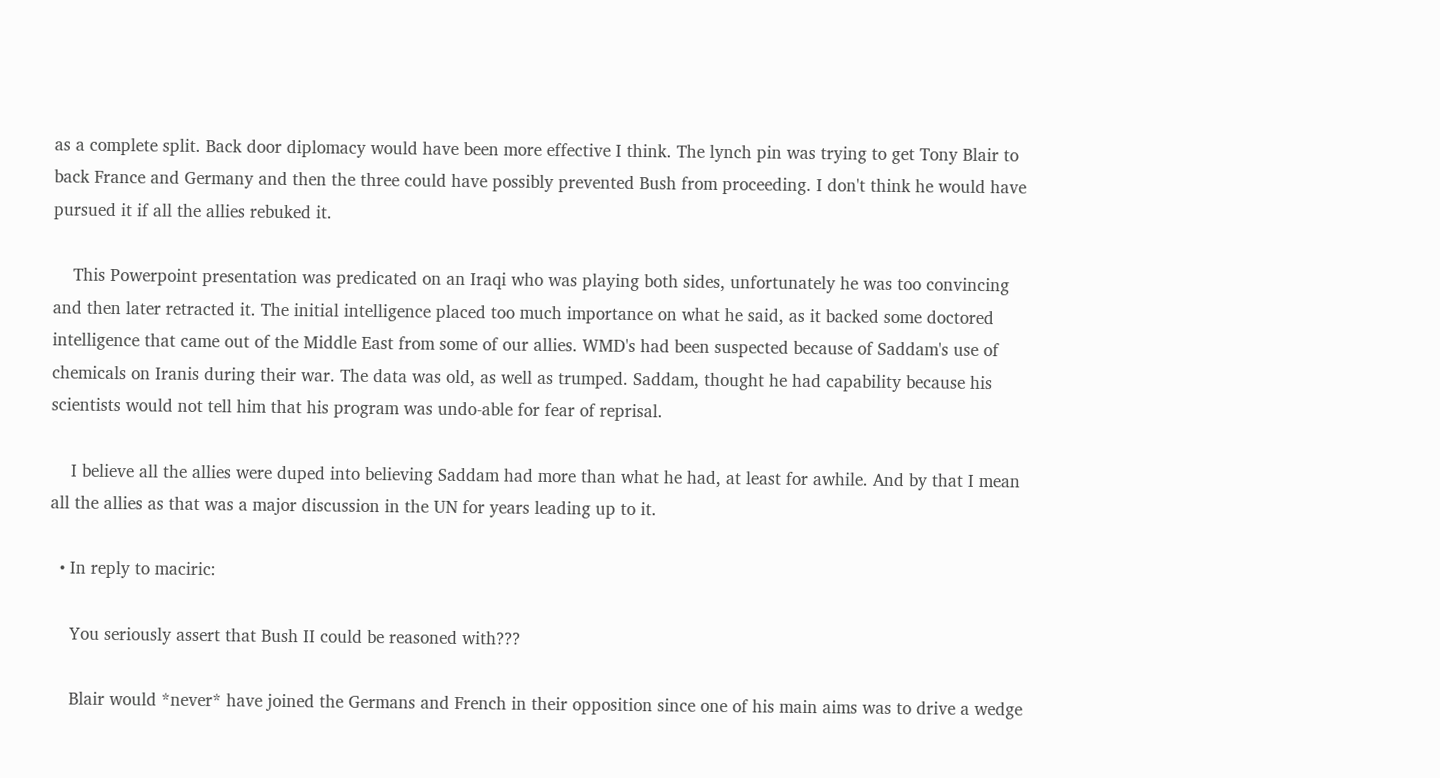as a complete split. Back door diplomacy would have been more effective I think. The lynch pin was trying to get Tony Blair to back France and Germany and then the three could have possibly prevented Bush from proceeding. I don't think he would have pursued it if all the allies rebuked it.

    This Powerpoint presentation was predicated on an Iraqi who was playing both sides, unfortunately he was too convincing and then later retracted it. The initial intelligence placed too much importance on what he said, as it backed some doctored intelligence that came out of the Middle East from some of our allies. WMD's had been suspected because of Saddam's use of chemicals on Iranis during their war. The data was old, as well as trumped. Saddam, thought he had capability because his scientists would not tell him that his program was undo-able for fear of reprisal.

    I believe all the allies were duped into believing Saddam had more than what he had, at least for awhile. And by that I mean all the allies as that was a major discussion in the UN for years leading up to it.

  • In reply to maciric:

    You seriously assert that Bush II could be reasoned with???

    Blair would *never* have joined the Germans and French in their opposition since one of his main aims was to drive a wedge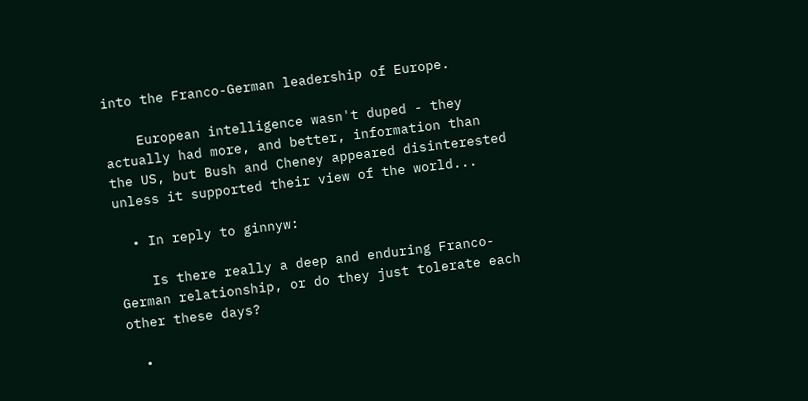into the Franco-German leadership of Europe.

    European intelligence wasn't duped - they actually had more, and better, information than the US, but Bush and Cheney appeared disinterested unless it supported their view of the world...

  • In reply to ginnyw:

    Is there really a deep and enduring Franco-German relationship, or do they just tolerate each other these days?

  •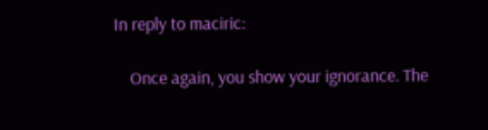In reply to maciric:

    Once again, you show your ignorance. The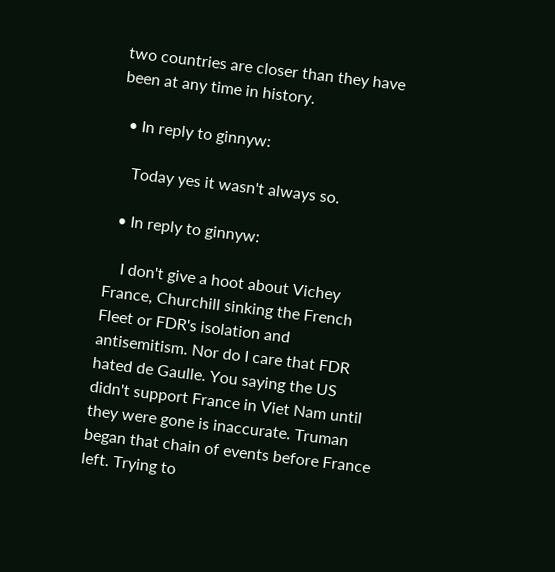two countries are closer than they have been at any time in history.

  • In reply to ginnyw:

    Today yes it wasn't always so.

  • In reply to ginnyw:

    I don't give a hoot about Vichey France, Churchill sinking the French Fleet or FDR's isolation and antisemitism. Nor do I care that FDR hated de Gaulle. You saying the US didn't support France in Viet Nam until they were gone is inaccurate. Truman began that chain of events before France left. Trying to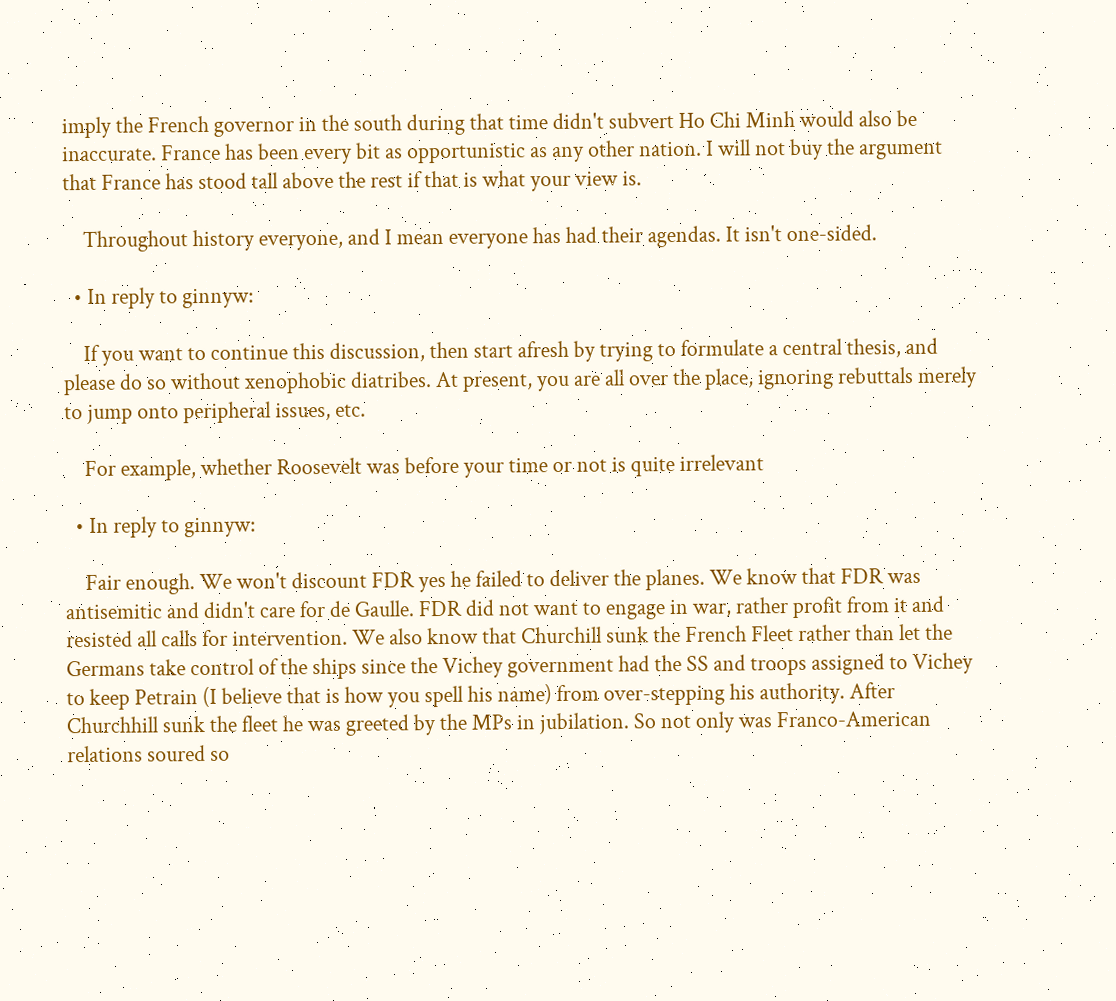imply the French governor in the south during that time didn't subvert Ho Chi Minh would also be inaccurate. France has been every bit as opportunistic as any other nation. I will not buy the argument that France has stood tall above the rest if that is what your view is.

    Throughout history everyone, and I mean everyone has had their agendas. It isn't one-sided.

  • In reply to ginnyw:

    If you want to continue this discussion, then start afresh by trying to formulate a central thesis, and please do so without xenophobic diatribes. At present, you are all over the place, ignoring rebuttals merely to jump onto peripheral issues, etc.

    For example, whether Roosevelt was before your time or not is quite irrelevant

  • In reply to ginnyw:

    Fair enough. We won't discount FDR yes he failed to deliver the planes. We know that FDR was antisemitic and didn't care for de Gaulle. FDR did not want to engage in war, rather profit from it and resisted all calls for intervention. We also know that Churchill sunk the French Fleet rather than let the Germans take control of the ships since the Vichey government had the SS and troops assigned to Vichey to keep Petrain (I believe that is how you spell his name) from over-stepping his authority. After Churchhill sunk the fleet he was greeted by the MPs in jubilation. So not only was Franco-American relations soured so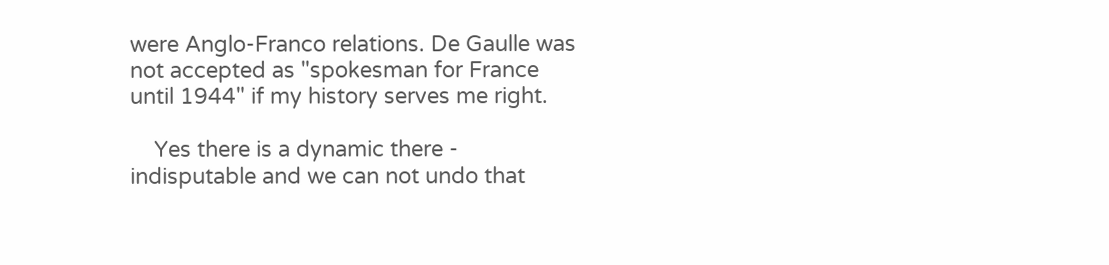were Anglo-Franco relations. De Gaulle was not accepted as "spokesman for France until 1944" if my history serves me right.

    Yes there is a dynamic there - indisputable and we can not undo that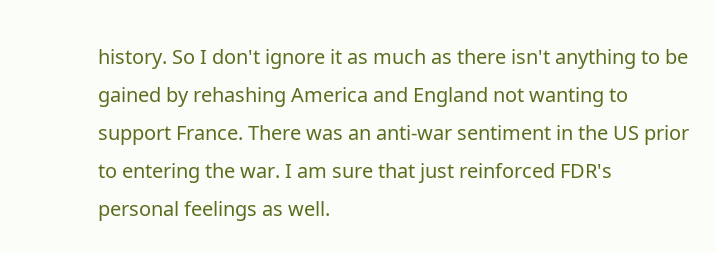history. So I don't ignore it as much as there isn't anything to be gained by rehashing America and England not wanting to support France. There was an anti-war sentiment in the US prior to entering the war. I am sure that just reinforced FDR's personal feelings as well.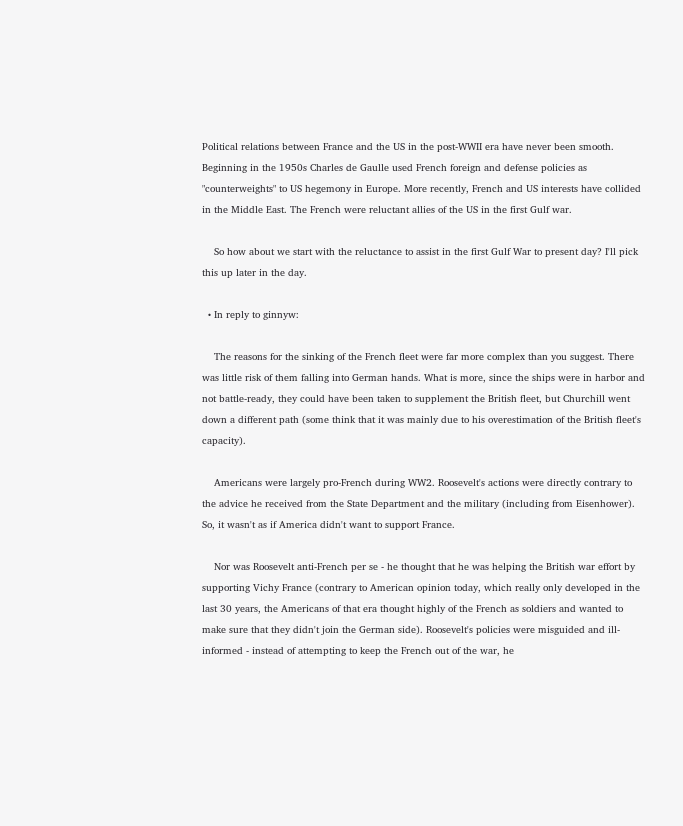Political relations between France and the US in the post-WWII era have never been smooth. Beginning in the 1950s Charles de Gaulle used French foreign and defense policies as "counterweights" to US hegemony in Europe. More recently, French and US interests have collided in the Middle East. The French were reluctant allies of the US in the first Gulf war.

    So how about we start with the reluctance to assist in the first Gulf War to present day? I'll pick this up later in the day.

  • In reply to ginnyw:

    The reasons for the sinking of the French fleet were far more complex than you suggest. There was little risk of them falling into German hands. What is more, since the ships were in harbor and not battle-ready, they could have been taken to supplement the British fleet, but Churchill went down a different path (some think that it was mainly due to his overestimation of the British fleet's capacity).

    Americans were largely pro-French during WW2. Roosevelt's actions were directly contrary to the advice he received from the State Department and the military (including from Eisenhower). So, it wasn't as if America didn't want to support France.

    Nor was Roosevelt anti-French per se - he thought that he was helping the British war effort by supporting Vichy France (contrary to American opinion today, which really only developed in the last 30 years, the Americans of that era thought highly of the French as soldiers and wanted to make sure that they didn't join the German side). Roosevelt's policies were misguided and ill-informed - instead of attempting to keep the French out of the war, he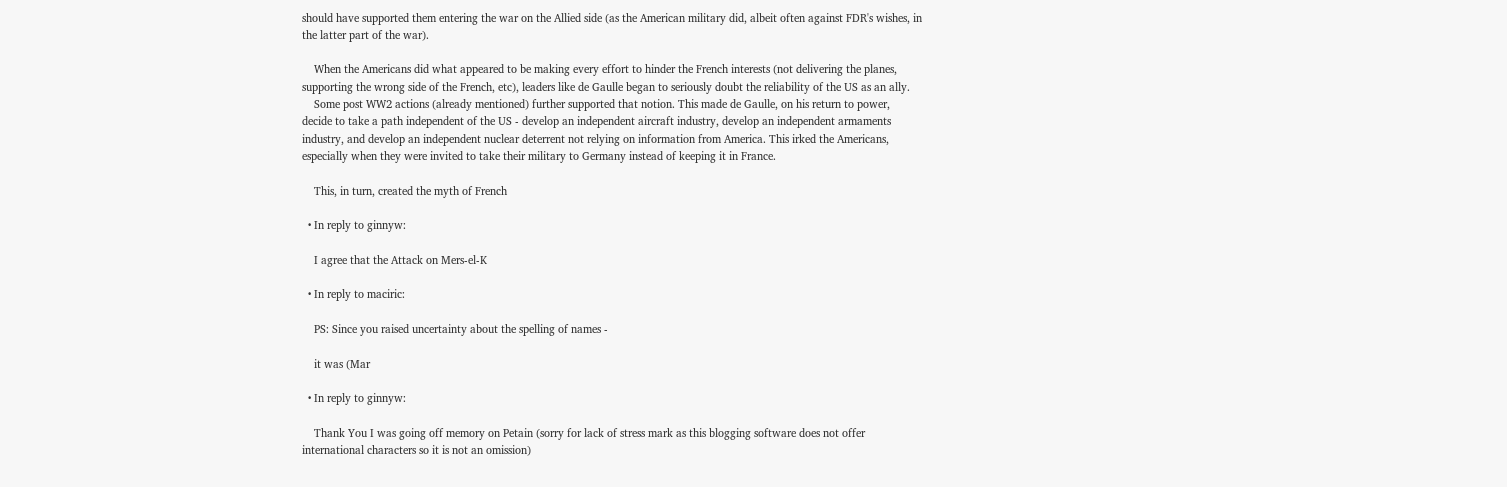should have supported them entering the war on the Allied side (as the American military did, albeit often against FDR's wishes, in the latter part of the war).

    When the Americans did what appeared to be making every effort to hinder the French interests (not delivering the planes, supporting the wrong side of the French, etc), leaders like de Gaulle began to seriously doubt the reliability of the US as an ally.
    Some post WW2 actions (already mentioned) further supported that notion. This made de Gaulle, on his return to power, decide to take a path independent of the US - develop an independent aircraft industry, develop an independent armaments industry, and develop an independent nuclear deterrent not relying on information from America. This irked the Americans, especially when they were invited to take their military to Germany instead of keeping it in France.

    This, in turn, created the myth of French

  • In reply to ginnyw:

    I agree that the Attack on Mers-el-K

  • In reply to maciric:

    PS: Since you raised uncertainty about the spelling of names -

    it was (Mar

  • In reply to ginnyw:

    Thank You I was going off memory on Petain (sorry for lack of stress mark as this blogging software does not offer international characters so it is not an omission)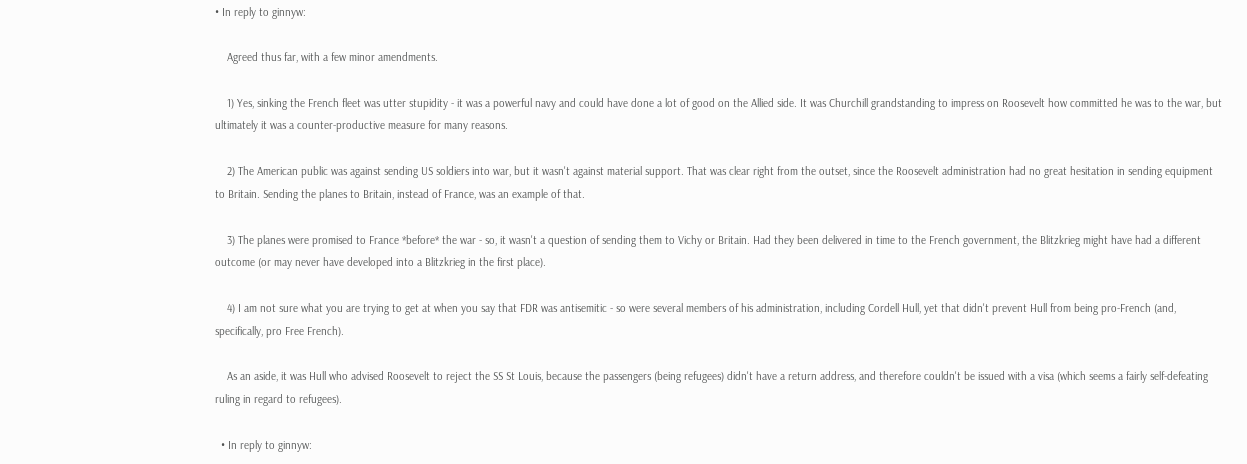• In reply to ginnyw:

    Agreed thus far, with a few minor amendments.

    1) Yes, sinking the French fleet was utter stupidity - it was a powerful navy and could have done a lot of good on the Allied side. It was Churchill grandstanding to impress on Roosevelt how committed he was to the war, but ultimately it was a counter-productive measure for many reasons.

    2) The American public was against sending US soldiers into war, but it wasn't against material support. That was clear right from the outset, since the Roosevelt administration had no great hesitation in sending equipment to Britain. Sending the planes to Britain, instead of France, was an example of that.

    3) The planes were promised to France *before* the war - so, it wasn't a question of sending them to Vichy or Britain. Had they been delivered in time to the French government, the Blitzkrieg might have had a different outcome (or may never have developed into a Blitzkrieg in the first place).

    4) I am not sure what you are trying to get at when you say that FDR was antisemitic - so were several members of his administration, including Cordell Hull, yet that didn't prevent Hull from being pro-French (and, specifically, pro Free French).

    As an aside, it was Hull who advised Roosevelt to reject the SS St Louis, because the passengers (being refugees) didn't have a return address, and therefore couldn't be issued with a visa (which seems a fairly self-defeating ruling in regard to refugees).

  • In reply to ginnyw: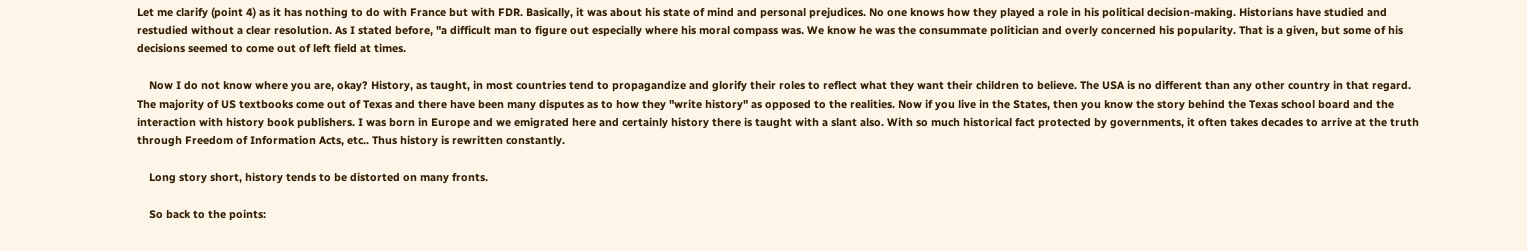Let me clarify (point 4) as it has nothing to do with France but with FDR. Basically, it was about his state of mind and personal prejudices. No one knows how they played a role in his political decision-making. Historians have studied and restudied without a clear resolution. As I stated before, "a difficult man to figure out especially where his moral compass was. We know he was the consummate politician and overly concerned his popularity. That is a given, but some of his decisions seemed to come out of left field at times.

    Now I do not know where you are, okay? History, as taught, in most countries tend to propagandize and glorify their roles to reflect what they want their children to believe. The USA is no different than any other country in that regard. The majority of US textbooks come out of Texas and there have been many disputes as to how they "write history" as opposed to the realities. Now if you live in the States, then you know the story behind the Texas school board and the interaction with history book publishers. I was born in Europe and we emigrated here and certainly history there is taught with a slant also. With so much historical fact protected by governments, it often takes decades to arrive at the truth through Freedom of Information Acts, etc.. Thus history is rewritten constantly.

    Long story short, history tends to be distorted on many fronts.

    So back to the points: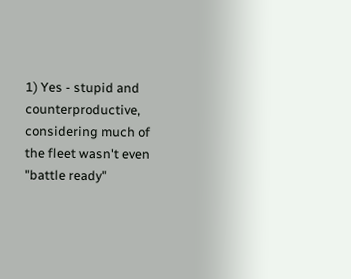1) Yes - stupid and counterproductive, considering much of the fleet wasn't even "battle ready"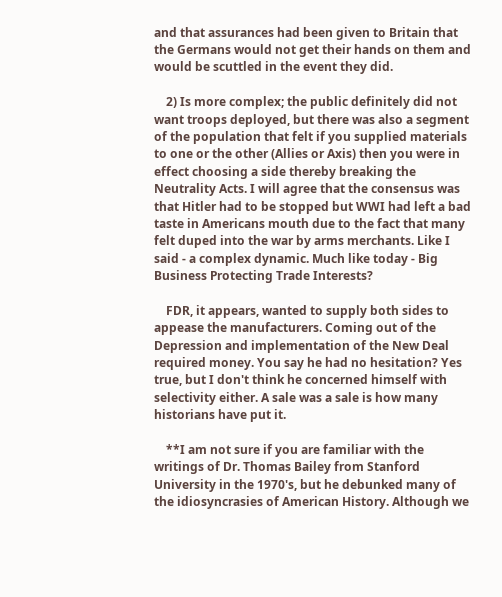and that assurances had been given to Britain that the Germans would not get their hands on them and would be scuttled in the event they did.

    2) Is more complex; the public definitely did not want troops deployed, but there was also a segment of the population that felt if you supplied materials to one or the other (Allies or Axis) then you were in effect choosing a side thereby breaking the Neutrality Acts. I will agree that the consensus was that Hitler had to be stopped but WWI had left a bad taste in Americans mouth due to the fact that many felt duped into the war by arms merchants. Like I said - a complex dynamic. Much like today - Big Business Protecting Trade Interests?

    FDR, it appears, wanted to supply both sides to appease the manufacturers. Coming out of the Depression and implementation of the New Deal required money. You say he had no hesitation? Yes true, but I don't think he concerned himself with selectivity either. A sale was a sale is how many historians have put it.

    **I am not sure if you are familiar with the writings of Dr. Thomas Bailey from Stanford University in the 1970's, but he debunked many of the idiosyncrasies of American History. Although we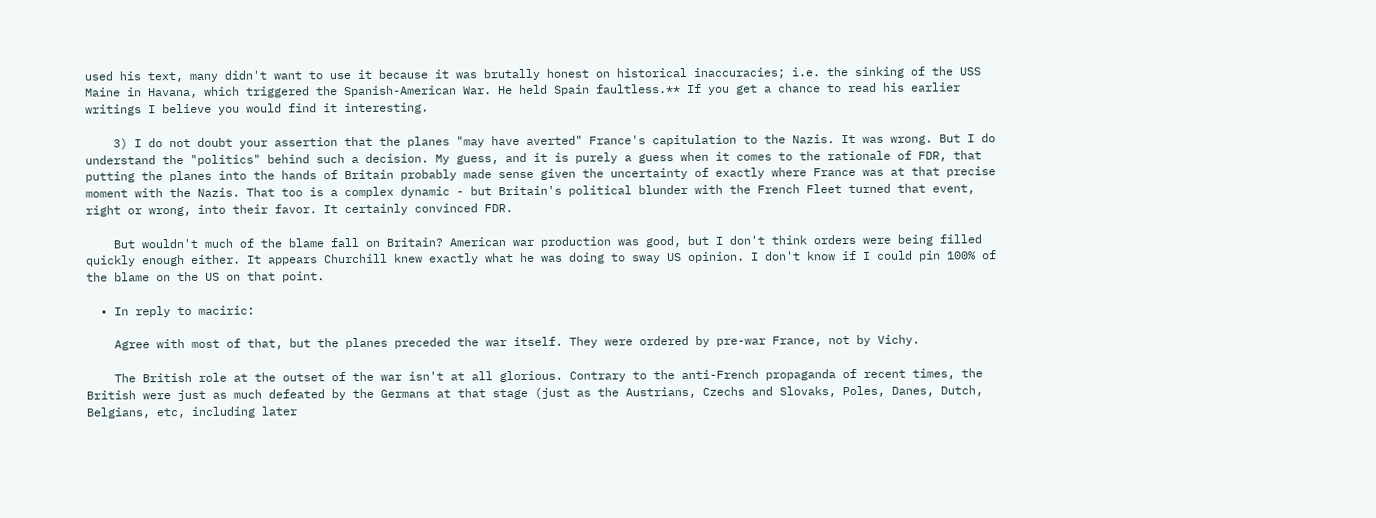used his text, many didn't want to use it because it was brutally honest on historical inaccuracies; i.e. the sinking of the USS Maine in Havana, which triggered the Spanish-American War. He held Spain faultless.** If you get a chance to read his earlier writings I believe you would find it interesting.

    3) I do not doubt your assertion that the planes "may have averted" France's capitulation to the Nazis. It was wrong. But I do understand the "politics" behind such a decision. My guess, and it is purely a guess when it comes to the rationale of FDR, that putting the planes into the hands of Britain probably made sense given the uncertainty of exactly where France was at that precise moment with the Nazis. That too is a complex dynamic - but Britain's political blunder with the French Fleet turned that event, right or wrong, into their favor. It certainly convinced FDR.

    But wouldn't much of the blame fall on Britain? American war production was good, but I don't think orders were being filled quickly enough either. It appears Churchill knew exactly what he was doing to sway US opinion. I don't know if I could pin 100% of the blame on the US on that point.

  • In reply to maciric:

    Agree with most of that, but the planes preceded the war itself. They were ordered by pre-war France, not by Vichy.

    The British role at the outset of the war isn't at all glorious. Contrary to the anti-French propaganda of recent times, the British were just as much defeated by the Germans at that stage (just as the Austrians, Czechs and Slovaks, Poles, Danes, Dutch, Belgians, etc, including later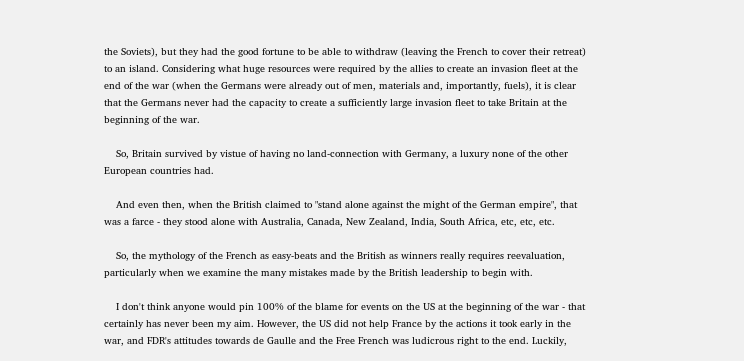the Soviets), but they had the good fortune to be able to withdraw (leaving the French to cover their retreat) to an island. Considering what huge resources were required by the allies to create an invasion fleet at the end of the war (when the Germans were already out of men, materials and, importantly, fuels), it is clear that the Germans never had the capacity to create a sufficiently large invasion fleet to take Britain at the beginning of the war.

    So, Britain survived by vistue of having no land-connection with Germany, a luxury none of the other European countries had.

    And even then, when the British claimed to "stand alone against the might of the German empire", that was a farce - they stood alone with Australia, Canada, New Zealand, India, South Africa, etc, etc, etc.

    So, the mythology of the French as easy-beats and the British as winners really requires reevaluation, particularly when we examine the many mistakes made by the British leadership to begin with.

    I don't think anyone would pin 100% of the blame for events on the US at the beginning of the war - that certainly has never been my aim. However, the US did not help France by the actions it took early in the war, and FDR's attitudes towards de Gaulle and the Free French was ludicrous right to the end. Luckily,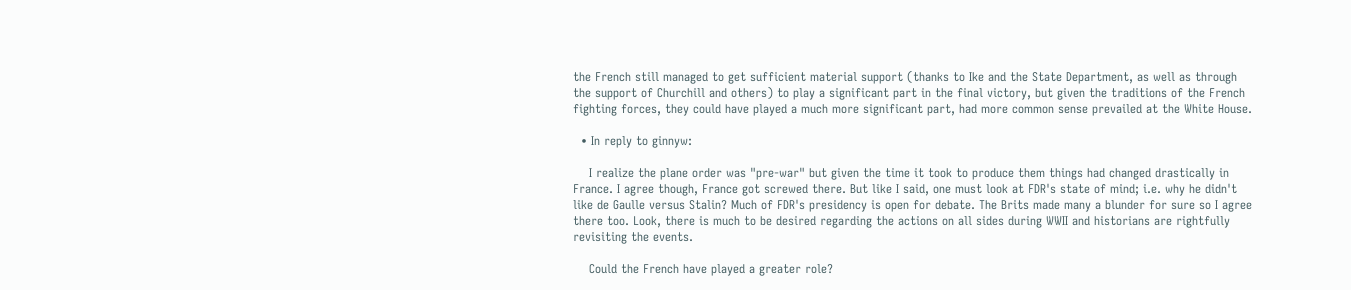the French still managed to get sufficient material support (thanks to Ike and the State Department, as well as through the support of Churchill and others) to play a significant part in the final victory, but given the traditions of the French fighting forces, they could have played a much more significant part, had more common sense prevailed at the White House.

  • In reply to ginnyw:

    I realize the plane order was "pre-war" but given the time it took to produce them things had changed drastically in France. I agree though, France got screwed there. But like I said, one must look at FDR's state of mind; i.e. why he didn't like de Gaulle versus Stalin? Much of FDR's presidency is open for debate. The Brits made many a blunder for sure so I agree there too. Look, there is much to be desired regarding the actions on all sides during WWII and historians are rightfully revisiting the events.

    Could the French have played a greater role?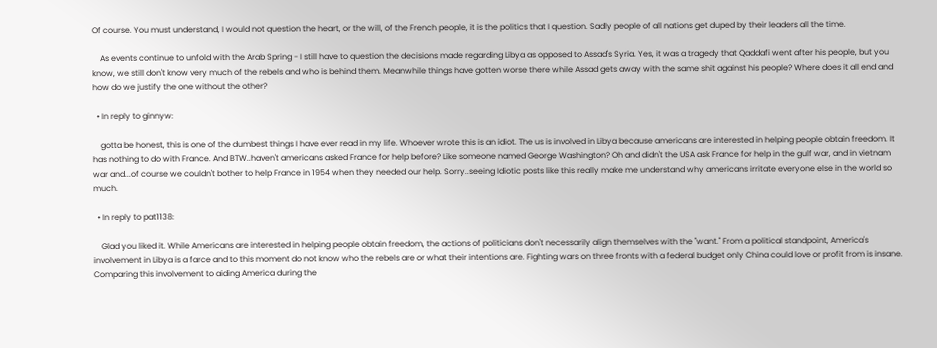Of course. You must understand, I would not question the heart, or the will, of the French people, it is the politics that I question. Sadly people of all nations get duped by their leaders all the time.

    As events continue to unfold with the Arab Spring - I still have to question the decisions made regarding Libya as opposed to Assad's Syria. Yes, it was a tragedy that Qaddafi went after his people, but you know, we still don't know very much of the rebels and who is behind them. Meanwhile things have gotten worse there while Assad gets away with the same shit against his people? Where does it all end and how do we justify the one without the other?

  • In reply to ginnyw:

    gotta be honest, this is one of the dumbest things I have ever read in my life. Whoever wrote this is an idiot. The us is involved in Libya because americans are interested in helping people obtain freedom. It has nothing to do with France. And BTW..haven't americans asked France for help before? Like someone named George Washington? Oh and didn't the USA ask France for help in the gulf war, and in vietnam war and...of course we couldn't bother to help France in 1954 when they needed our help. Sorry..seeing Idiotic posts like this really make me understand why americans irritate everyone else in the world so much.

  • In reply to pat1138:

    Glad you liked it. While Americans are interested in helping people obtain freedom, the actions of politicians don't necessarily align themselves with the "want." From a political standpoint, America's involvement in Libya is a farce and to this moment do not know who the rebels are or what their intentions are. Fighting wars on three fronts with a federal budget only China could love or profit from is insane. Comparing this involvement to aiding America during the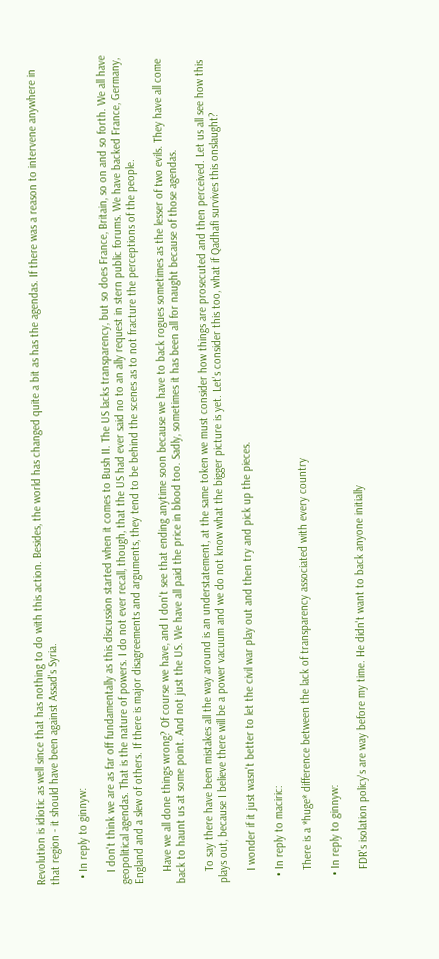Revolution is idiotic as well since that has nothing to do with this action. Besides, the world has changed quite a bit as has the agendas. If there was a reason to intervene anywhere in that region - it should have been against Assad's Syria.

  • In reply to ginnyw:

    I don't think we are as far off fundamentally as this discussion started when it comes to Bush II. The US lacks transparency, but so does France, Britain, so on and so forth. We all have geopolitical agendas. That is the nature of powers. I do not ever recall, though, that the US had ever said no to an ally request in stern public forums. We have backed France, Germany, England and a slew of others. If there is major disagreements and arguments, they tend to be behind the scenes as to not fracture the perceptions of the people.

    Have we all done things wrong? Of course we have, and I don't see that ending anytime soon because we have to back rogues sometimes as the lesser of two evils. They have all come back to haunt us at some point. And not just the US. We have all paid the price in blood too. Sadly, sometimes it has been all for naught because of those agendas.

    To say there have been mistakes all the way around is an understatement, at the same token we must consider how things are prosecuted and then perceived. Let us all see how this plays out, because I believe there will be a power vacuum and we do not know what the bigger picture is yet. Let's consider this too, what if Qadhafi survives this onslaught?

    I wonder if it just wasn't better to let the civil war play out and then try and pick up the pieces.

  • In reply to maciric:

    There is a *huge* difference between the lack of transparency associated with every country

  • In reply to ginnyw:

    FDR's isolation policy's are way before my time. He didn't want to back anyone initially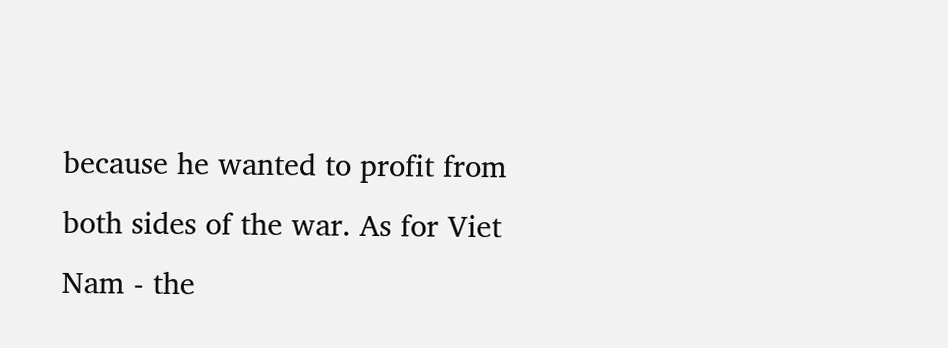because he wanted to profit from both sides of the war. As for Viet Nam - the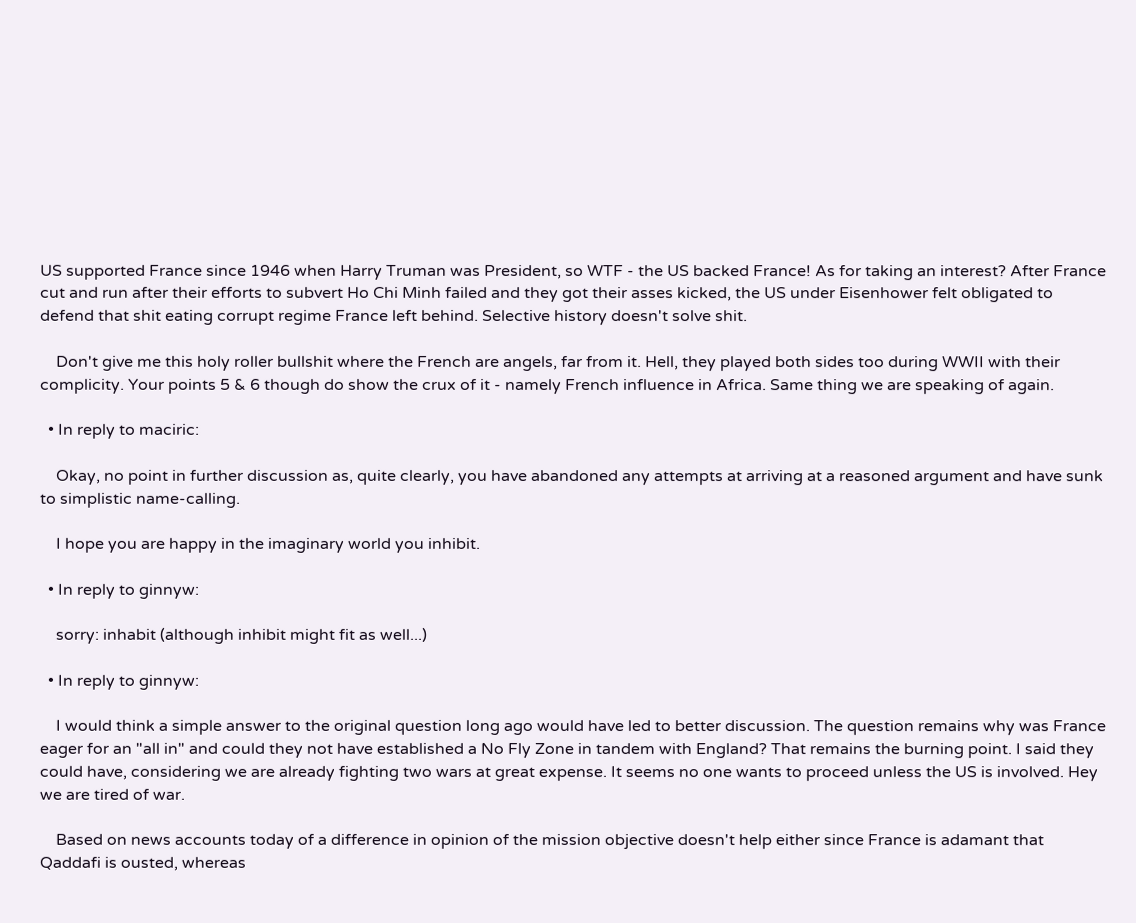US supported France since 1946 when Harry Truman was President, so WTF - the US backed France! As for taking an interest? After France cut and run after their efforts to subvert Ho Chi Minh failed and they got their asses kicked, the US under Eisenhower felt obligated to defend that shit eating corrupt regime France left behind. Selective history doesn't solve shit.

    Don't give me this holy roller bullshit where the French are angels, far from it. Hell, they played both sides too during WWII with their complicity. Your points 5 & 6 though do show the crux of it - namely French influence in Africa. Same thing we are speaking of again.

  • In reply to maciric:

    Okay, no point in further discussion as, quite clearly, you have abandoned any attempts at arriving at a reasoned argument and have sunk to simplistic name-calling.

    I hope you are happy in the imaginary world you inhibit.

  • In reply to ginnyw:

    sorry: inhabit (although inhibit might fit as well...)

  • In reply to ginnyw:

    I would think a simple answer to the original question long ago would have led to better discussion. The question remains why was France eager for an "all in" and could they not have established a No Fly Zone in tandem with England? That remains the burning point. I said they could have, considering we are already fighting two wars at great expense. It seems no one wants to proceed unless the US is involved. Hey we are tired of war.

    Based on news accounts today of a difference in opinion of the mission objective doesn't help either since France is adamant that Qaddafi is ousted, whereas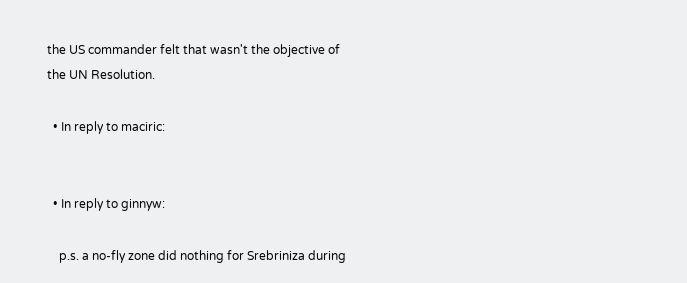the US commander felt that wasn't the objective of the UN Resolution.

  • In reply to maciric:


  • In reply to ginnyw:

    p.s. a no-fly zone did nothing for Srebriniza during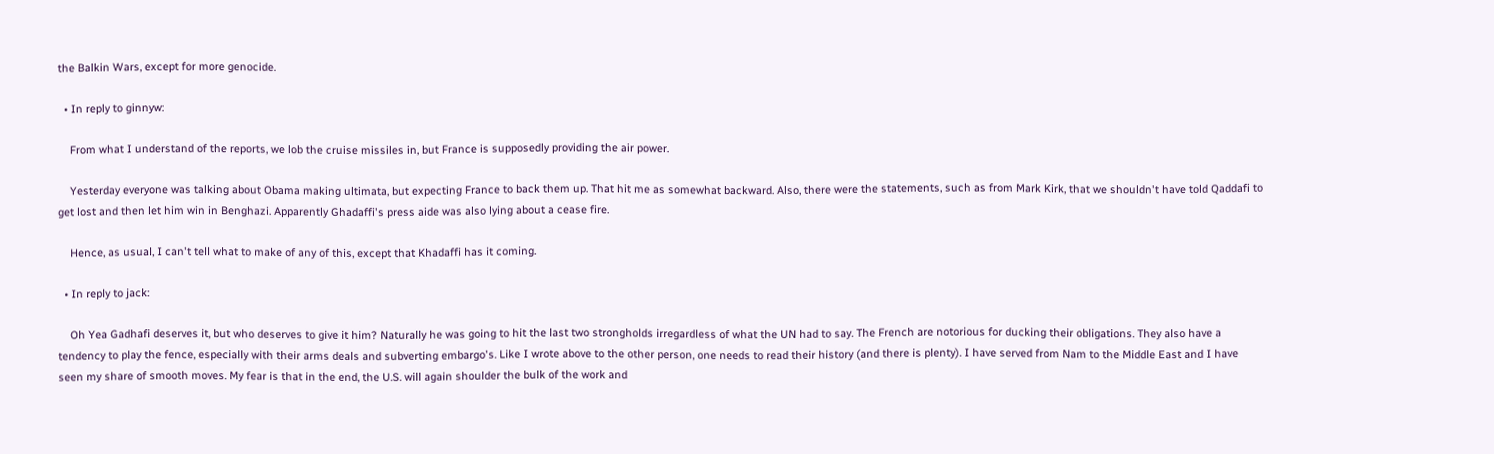the Balkin Wars, except for more genocide.

  • In reply to ginnyw:

    From what I understand of the reports, we lob the cruise missiles in, but France is supposedly providing the air power.

    Yesterday everyone was talking about Obama making ultimata, but expecting France to back them up. That hit me as somewhat backward. Also, there were the statements, such as from Mark Kirk, that we shouldn't have told Qaddafi to get lost and then let him win in Benghazi. Apparently Ghadaffi's press aide was also lying about a cease fire.

    Hence, as usual, I can't tell what to make of any of this, except that Khadaffi has it coming.

  • In reply to jack:

    Oh Yea Gadhafi deserves it, but who deserves to give it him? Naturally he was going to hit the last two strongholds irregardless of what the UN had to say. The French are notorious for ducking their obligations. They also have a tendency to play the fence, especially with their arms deals and subverting embargo's. Like I wrote above to the other person, one needs to read their history (and there is plenty). I have served from Nam to the Middle East and I have seen my share of smooth moves. My fear is that in the end, the U.S. will again shoulder the bulk of the work and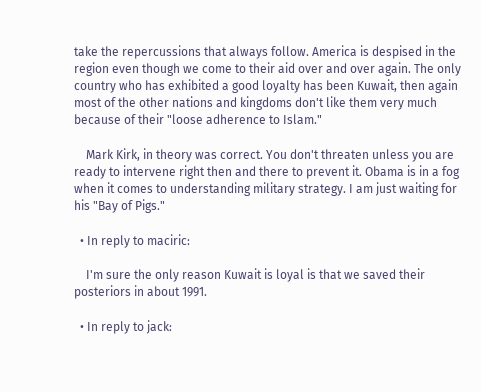take the repercussions that always follow. America is despised in the region even though we come to their aid over and over again. The only country who has exhibited a good loyalty has been Kuwait, then again most of the other nations and kingdoms don't like them very much because of their "loose adherence to Islam."

    Mark Kirk, in theory was correct. You don't threaten unless you are ready to intervene right then and there to prevent it. Obama is in a fog when it comes to understanding military strategy. I am just waiting for his "Bay of Pigs."

  • In reply to maciric:

    I'm sure the only reason Kuwait is loyal is that we saved their posteriors in about 1991.

  • In reply to jack: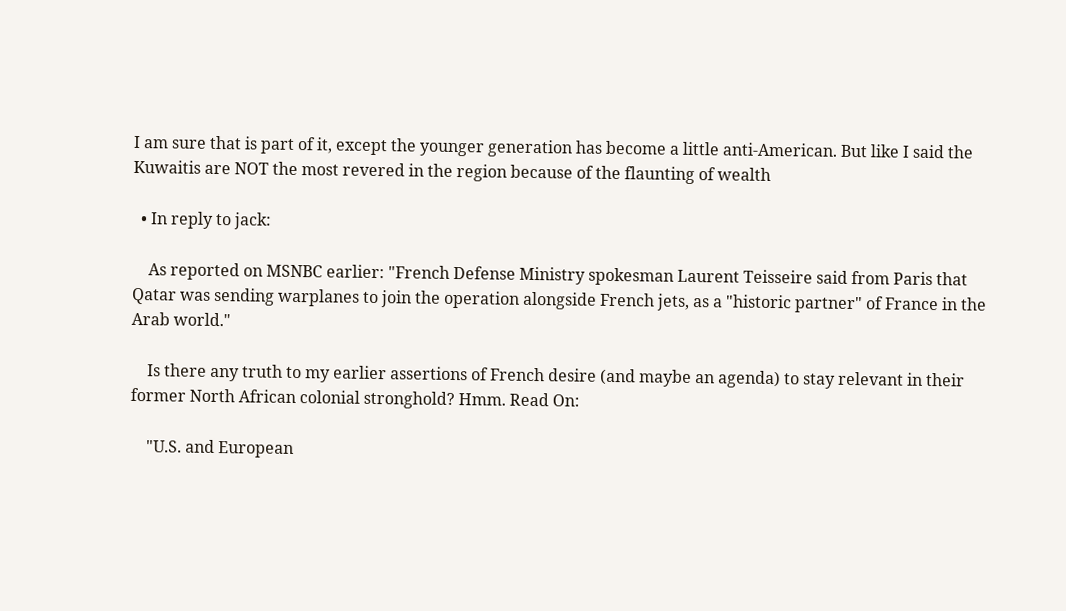I am sure that is part of it, except the younger generation has become a little anti-American. But like I said the Kuwaitis are NOT the most revered in the region because of the flaunting of wealth

  • In reply to jack:

    As reported on MSNBC earlier: "French Defense Ministry spokesman Laurent Teisseire said from Paris that Qatar was sending warplanes to join the operation alongside French jets, as a "historic partner" of France in the Arab world."

    Is there any truth to my earlier assertions of French desire (and maybe an agenda) to stay relevant in their former North African colonial stronghold? Hmm. Read On:

    "U.S. and European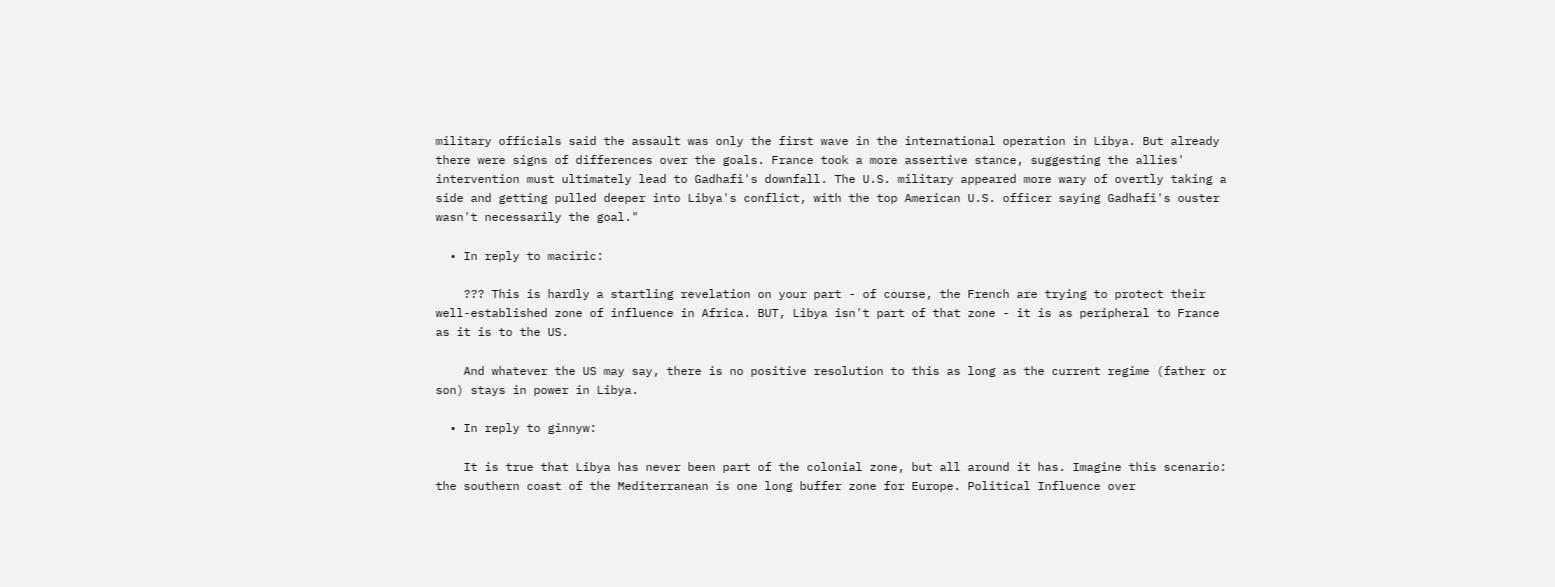military officials said the assault was only the first wave in the international operation in Libya. But already there were signs of differences over the goals. France took a more assertive stance, suggesting the allies' intervention must ultimately lead to Gadhafi's downfall. The U.S. military appeared more wary of overtly taking a side and getting pulled deeper into Libya's conflict, with the top American U.S. officer saying Gadhafi's ouster wasn't necessarily the goal."

  • In reply to maciric:

    ??? This is hardly a startling revelation on your part - of course, the French are trying to protect their well-established zone of influence in Africa. BUT, Libya isn't part of that zone - it is as peripheral to France as it is to the US.

    And whatever the US may say, there is no positive resolution to this as long as the current regime (father or son) stays in power in Libya.

  • In reply to ginnyw:

    It is true that Libya has never been part of the colonial zone, but all around it has. Imagine this scenario: the southern coast of the Mediterranean is one long buffer zone for Europe. Political Influence over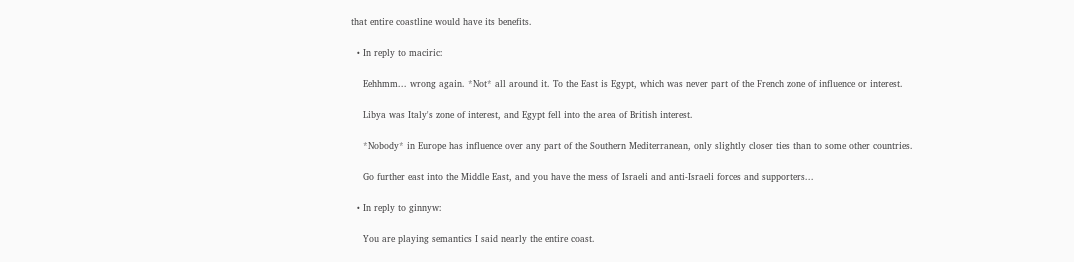that entire coastline would have its benefits.

  • In reply to maciric:

    Eehhmm... wrong again. *Not* all around it. To the East is Egypt, which was never part of the French zone of influence or interest.

    Libya was Italy's zone of interest, and Egypt fell into the area of British interest.

    *Nobody* in Europe has influence over any part of the Southern Mediterranean, only slightly closer ties than to some other countries.

    Go further east into the Middle East, and you have the mess of Israeli and anti-Israeli forces and supporters...

  • In reply to ginnyw:

    You are playing semantics I said nearly the entire coast.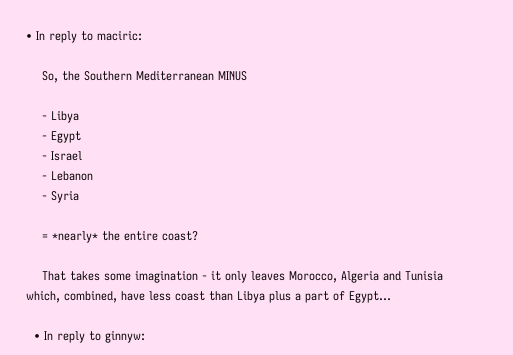• In reply to maciric:

    So, the Southern Mediterranean MINUS

    - Libya
    - Egypt
    - Israel
    - Lebanon
    - Syria

    = *nearly* the entire coast?

    That takes some imagination - it only leaves Morocco, Algeria and Tunisia which, combined, have less coast than Libya plus a part of Egypt...

  • In reply to ginnyw: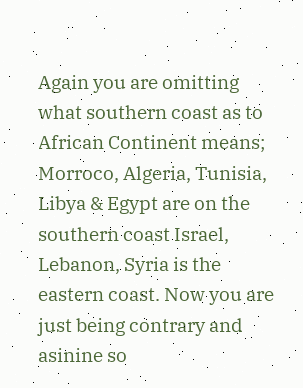Again you are omitting what southern coast as to African Continent means; Morroco, Algeria, Tunisia, Libya & Egypt are on the southern coast Israel, Lebanon, Syria is the eastern coast. Now you are just being contrary and asinine so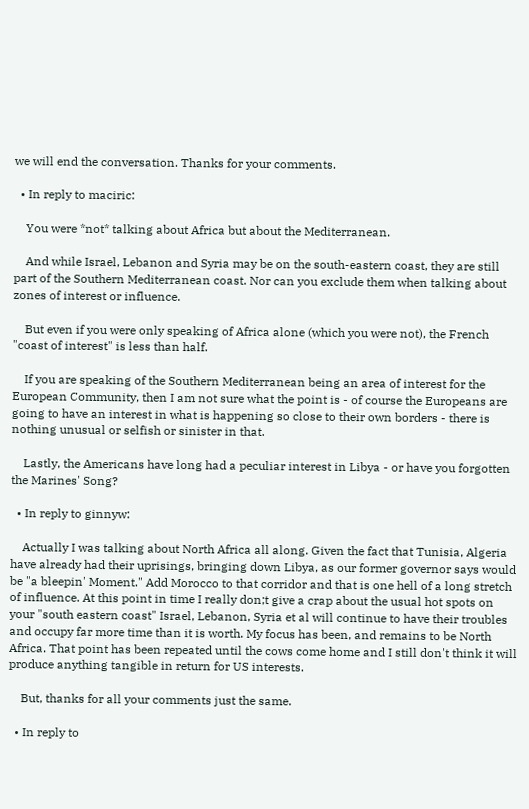we will end the conversation. Thanks for your comments.

  • In reply to maciric:

    You were *not* talking about Africa but about the Mediterranean.

    And while Israel, Lebanon and Syria may be on the south-eastern coast, they are still part of the Southern Mediterranean coast. Nor can you exclude them when talking about zones of interest or influence.

    But even if you were only speaking of Africa alone (which you were not), the French "coast of interest" is less than half.

    If you are speaking of the Southern Mediterranean being an area of interest for the European Community, then I am not sure what the point is - of course the Europeans are going to have an interest in what is happening so close to their own borders - there is nothing unusual or selfish or sinister in that.

    Lastly, the Americans have long had a peculiar interest in Libya - or have you forgotten the Marines' Song?

  • In reply to ginnyw:

    Actually I was talking about North Africa all along. Given the fact that Tunisia, Algeria have already had their uprisings, bringing down Libya, as our former governor says would be "a bleepin' Moment." Add Morocco to that corridor and that is one hell of a long stretch of influence. At this point in time I really don;t give a crap about the usual hot spots on your "south eastern coast" Israel, Lebanon, Syria et al will continue to have their troubles and occupy far more time than it is worth. My focus has been, and remains to be North Africa. That point has been repeated until the cows come home and I still don't think it will produce anything tangible in return for US interests.

    But, thanks for all your comments just the same.

  • In reply to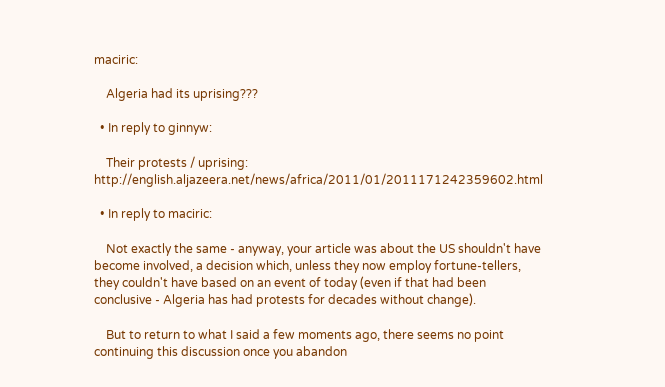maciric:

    Algeria had its uprising???

  • In reply to ginnyw:

    Their protests / uprising: http://english.aljazeera.net/news/africa/2011/01/2011171242359602.html

  • In reply to maciric:

    Not exactly the same - anyway, your article was about the US shouldn't have become involved, a decision which, unless they now employ fortune-tellers, they couldn't have based on an event of today (even if that had been conclusive - Algeria has had protests for decades without change).

    But to return to what I said a few moments ago, there seems no point continuing this discussion once you abandon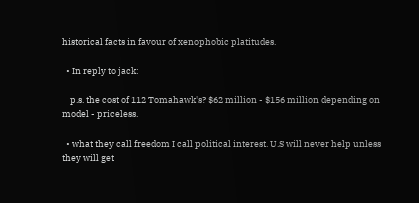historical facts in favour of xenophobic platitudes.

  • In reply to jack:

    p.s. the cost of 112 Tomahawk's? $62 million - $156 million depending on model - priceless.

  • what they call freedom I call political interest. U.S will never help unless they will get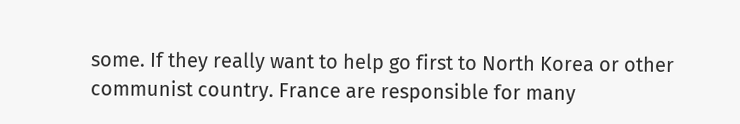some. If they really want to help go first to North Korea or other communist country. France are responsible for many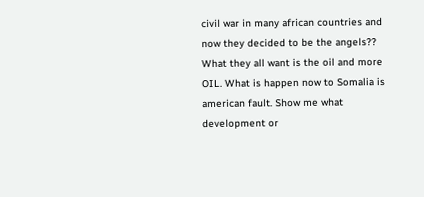civil war in many african countries and now they decided to be the angels?? What they all want is the oil and more OIL. What is happen now to Somalia is american fault. Show me what development or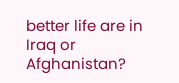better life are in Iraq or Afghanistan?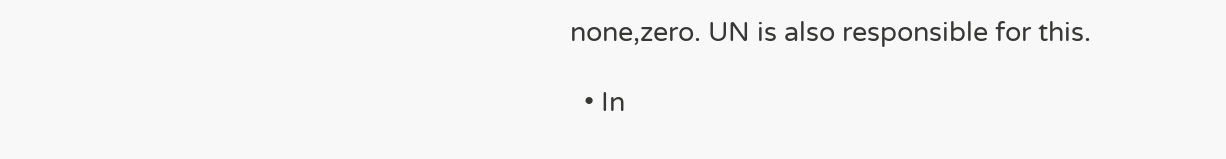none,zero. UN is also responsible for this.

  • In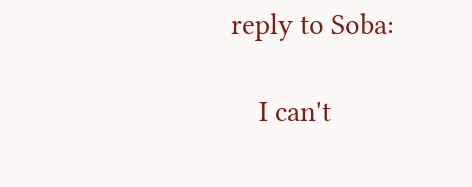reply to Soba:

    I can't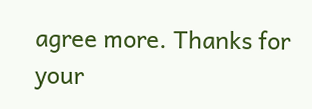agree more. Thanks for your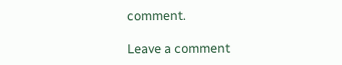comment.

Leave a comment